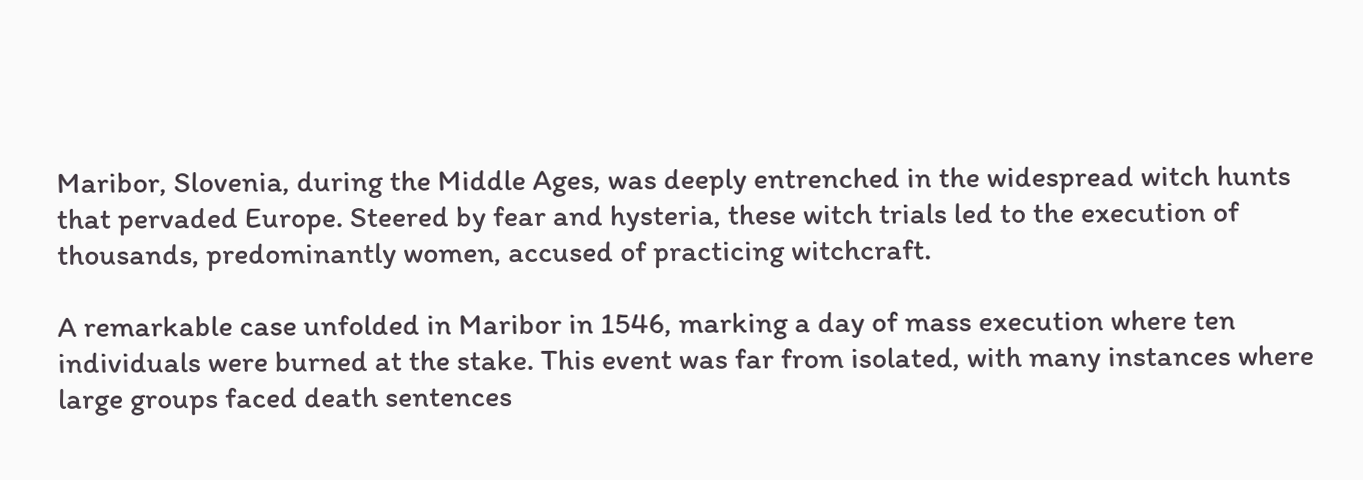Maribor, Slovenia, during the Middle Ages, was deeply entrenched in the widespread witch hunts that pervaded Europe. Steered by fear and hysteria, these witch trials led to the execution of thousands, predominantly women, accused of practicing witchcraft.

A remarkable case unfolded in Maribor in 1546, marking a day of mass execution where ten individuals were burned at the stake. This event was far from isolated, with many instances where large groups faced death sentences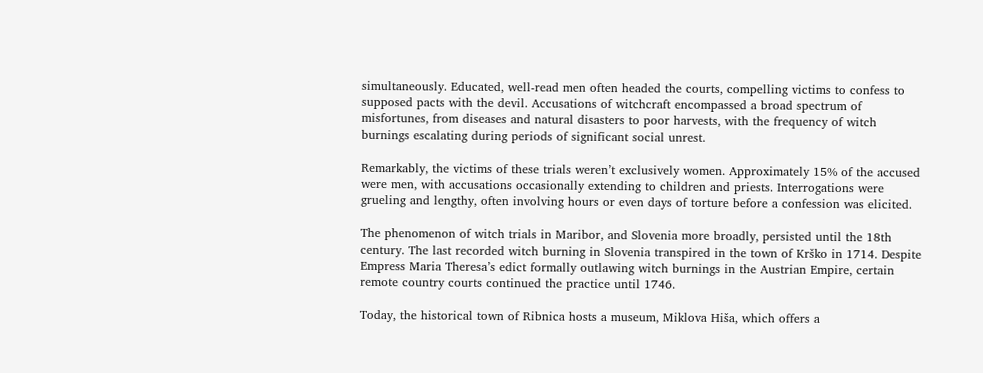simultaneously. Educated, well-read men often headed the courts, compelling victims to confess to supposed pacts with the devil. Accusations of witchcraft encompassed a broad spectrum of misfortunes, from diseases and natural disasters to poor harvests, with the frequency of witch burnings escalating during periods of significant social unrest.

Remarkably, the victims of these trials weren’t exclusively women. Approximately 15% of the accused were men, with accusations occasionally extending to children and priests. Interrogations were grueling and lengthy, often involving hours or even days of torture before a confession was elicited.

The phenomenon of witch trials in Maribor, and Slovenia more broadly, persisted until the 18th century. The last recorded witch burning in Slovenia transpired in the town of Krško in 1714. Despite Empress Maria Theresa’s edict formally outlawing witch burnings in the Austrian Empire, certain remote country courts continued the practice until 1746.

Today, the historical town of Ribnica hosts a museum, Miklova Hiša, which offers a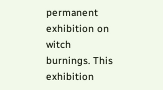permanent exhibition on witch burnings. This exhibition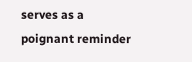serves as a poignant reminder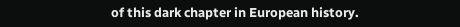of this dark chapter in European history.